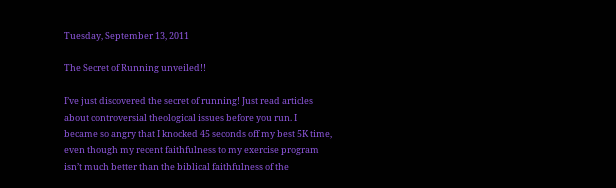Tuesday, September 13, 2011

The Secret of Running unveiled!!

I’ve just discovered the secret of running! Just read articles about controversial theological issues before you run. I became so angry that I knocked 45 seconds off my best 5K time, even though my recent faithfulness to my exercise program isn’t much better than the biblical faithfulness of the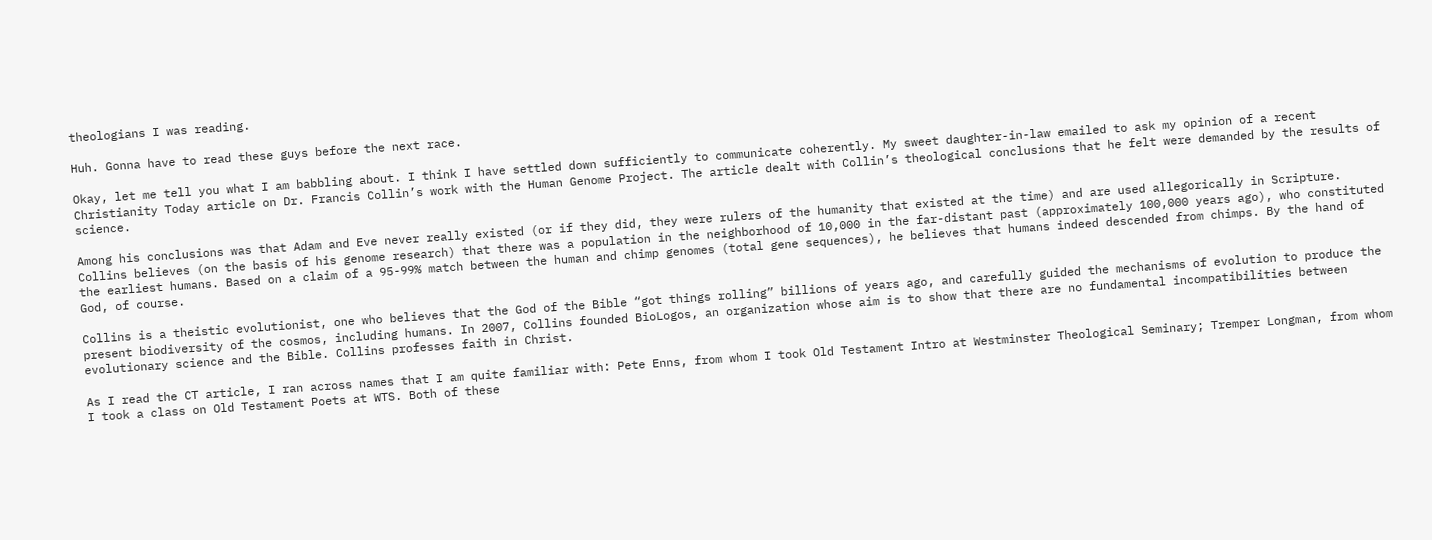theologians I was reading.

Huh. Gonna have to read these guys before the next race.

Okay, let me tell you what I am babbling about. I think I have settled down sufficiently to communicate coherently. My sweet daughter-in-law emailed to ask my opinion of a recent Christianity Today article on Dr. Francis Collin’s work with the Human Genome Project. The article dealt with Collin’s theological conclusions that he felt were demanded by the results of science.

Among his conclusions was that Adam and Eve never really existed (or if they did, they were rulers of the humanity that existed at the time) and are used allegorically in Scripture. Collins believes (on the basis of his genome research) that there was a population in the neighborhood of 10,000 in the far-distant past (approximately 100,000 years ago), who constituted the earliest humans. Based on a claim of a 95-99% match between the human and chimp genomes (total gene sequences), he believes that humans indeed descended from chimps. By the hand of God, of course.

Collins is a theistic evolutionist, one who believes that the God of the Bible “got things rolling” billions of years ago, and carefully guided the mechanisms of evolution to produce the present biodiversity of the cosmos, including humans. In 2007, Collins founded BioLogos, an organization whose aim is to show that there are no fundamental incompatibilities between evolutionary science and the Bible. Collins professes faith in Christ.

As I read the CT article, I ran across names that I am quite familiar with: Pete Enns, from whom I took Old Testament Intro at Westminster Theological Seminary; Tremper Longman, from whom I took a class on Old Testament Poets at WTS. Both of these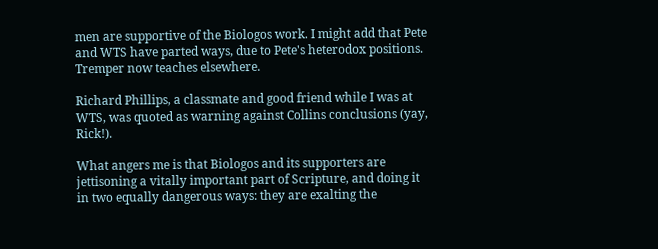men are supportive of the Biologos work. I might add that Pete and WTS have parted ways, due to Pete's heterodox positions. Tremper now teaches elsewhere.

Richard Phillips, a classmate and good friend while I was at WTS, was quoted as warning against Collins conclusions (yay, Rick!).

What angers me is that Biologos and its supporters are jettisoning a vitally important part of Scripture, and doing it in two equally dangerous ways: they are exalting the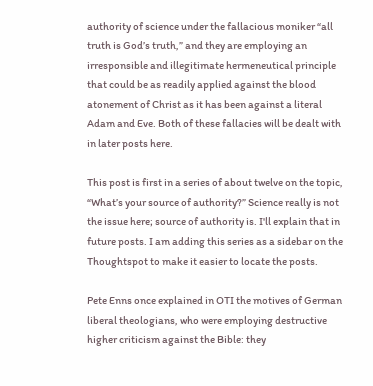authority of science under the fallacious moniker “all truth is God’s truth,” and they are employing an irresponsible and illegitimate hermeneutical principle that could be as readily applied against the blood atonement of Christ as it has been against a literal Adam and Eve. Both of these fallacies will be dealt with in later posts here.

This post is first in a series of about twelve on the topic, “What’s your source of authority?” Science really is not the issue here; source of authority is. I'll explain that in future posts. I am adding this series as a sidebar on the Thoughtspot to make it easier to locate the posts.

Pete Enns once explained in OTI the motives of German liberal theologians, who were employing destructive higher criticism against the Bible: they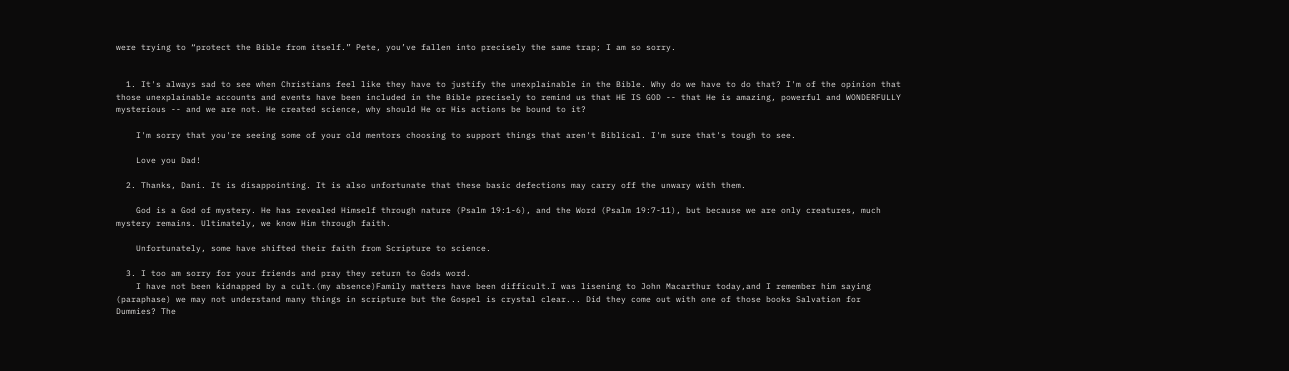were trying to “protect the Bible from itself.” Pete, you’ve fallen into precisely the same trap; I am so sorry.


  1. It's always sad to see when Christians feel like they have to justify the unexplainable in the Bible. Why do we have to do that? I'm of the opinion that those unexplainable accounts and events have been included in the Bible precisely to remind us that HE IS GOD -- that He is amazing, powerful and WONDERFULLY mysterious -- and we are not. He created science, why should He or His actions be bound to it?

    I'm sorry that you're seeing some of your old mentors choosing to support things that aren't Biblical. I'm sure that's tough to see.

    Love you Dad!

  2. Thanks, Dani. It is disappointing. It is also unfortunate that these basic defections may carry off the unwary with them.

    God is a God of mystery. He has revealed Himself through nature (Psalm 19:1-6), and the Word (Psalm 19:7-11), but because we are only creatures, much mystery remains. Ultimately, we know Him through faith.

    Unfortunately, some have shifted their faith from Scripture to science.

  3. I too am sorry for your friends and pray they return to Gods word.
    I have not been kidnapped by a cult.(my absence)Family matters have been difficult.I was lisening to John Macarthur today,and I remember him saying (paraphase) we may not understand many things in scripture but the Gospel is crystal clear... Did they come out with one of those books Salvation for Dummies? The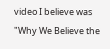video I believe was "Why We Believe the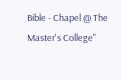Bible - Chapel @ The Master's College"